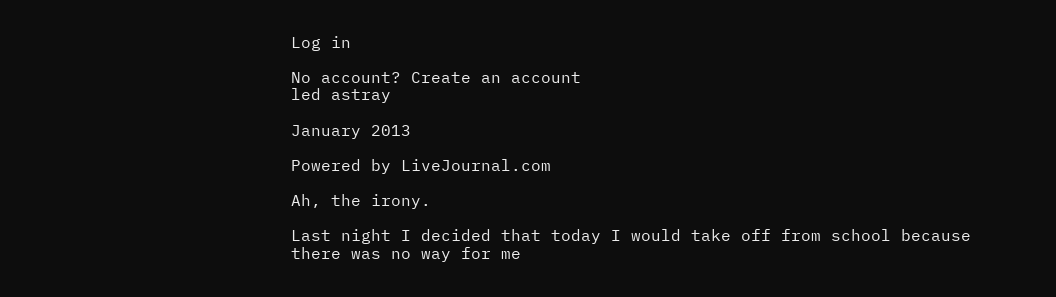Log in

No account? Create an account
led astray

January 2013

Powered by LiveJournal.com

Ah, the irony.

Last night I decided that today I would take off from school because there was no way for me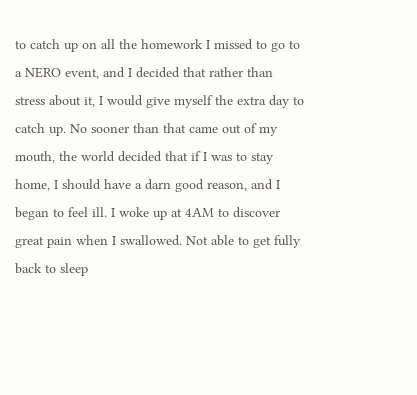to catch up on all the homework I missed to go to a NERO event, and I decided that rather than stress about it, I would give myself the extra day to catch up. No sooner than that came out of my mouth, the world decided that if I was to stay home, I should have a darn good reason, and I began to feel ill. I woke up at 4AM to discover great pain when I swallowed. Not able to get fully back to sleep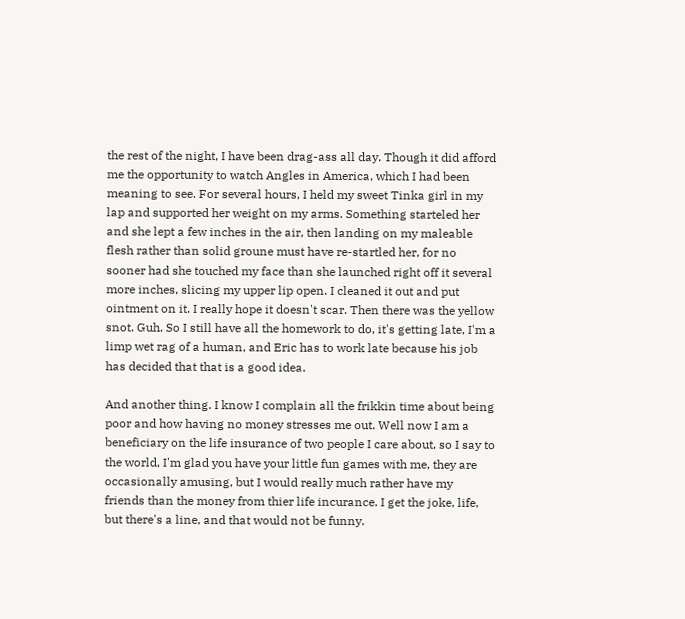the rest of the night, I have been drag-ass all day. Though it did afford me the opportunity to watch Angles in America, which I had been meaning to see. For several hours, I held my sweet Tinka girl in my lap and supported her weight on my arms. Something starteled her and she lept a few inches in the air, then landing on my maleable flesh rather than solid groune must have re-startled her, for no sooner had she touched my face than she launched right off it several more inches, slicing my upper lip open. I cleaned it out and put ointment on it. I really hope it doesn't scar. Then there was the yellow snot. Guh. So I still have all the homework to do, it's getting late, I'm a limp wet rag of a human, and Eric has to work late because his job has decided that that is a good idea.

And another thing. I know I complain all the frikkin time about being poor and how having no money stresses me out. Well now I am a beneficiary on the life insurance of two people I care about, so I say to the world, I'm glad you have your little fun games with me, they are occasionally amusing, but I would really much rather have my friends than the money from thier life incurance. I get the joke, life, but there's a line, and that would not be funny.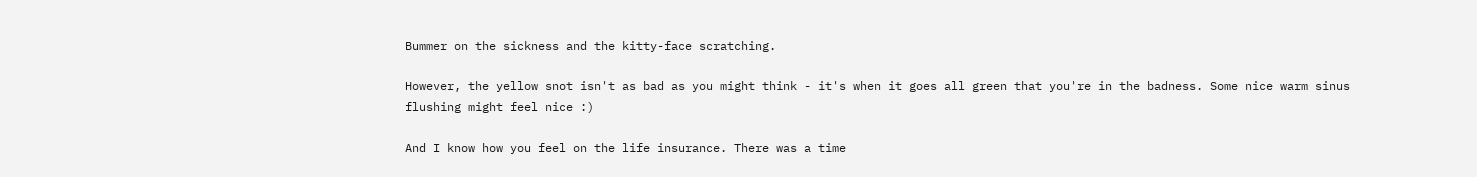Bummer on the sickness and the kitty-face scratching.

However, the yellow snot isn't as bad as you might think - it's when it goes all green that you're in the badness. Some nice warm sinus flushing might feel nice :)

And I know how you feel on the life insurance. There was a time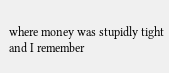where money was stupidly tight and I remember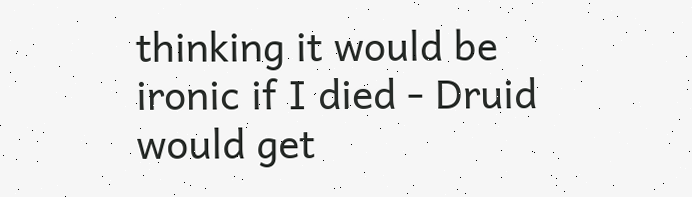thinking it would be ironic if I died - Druid would get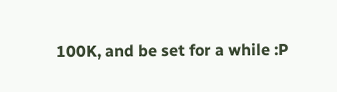100K, and be set for a while :P